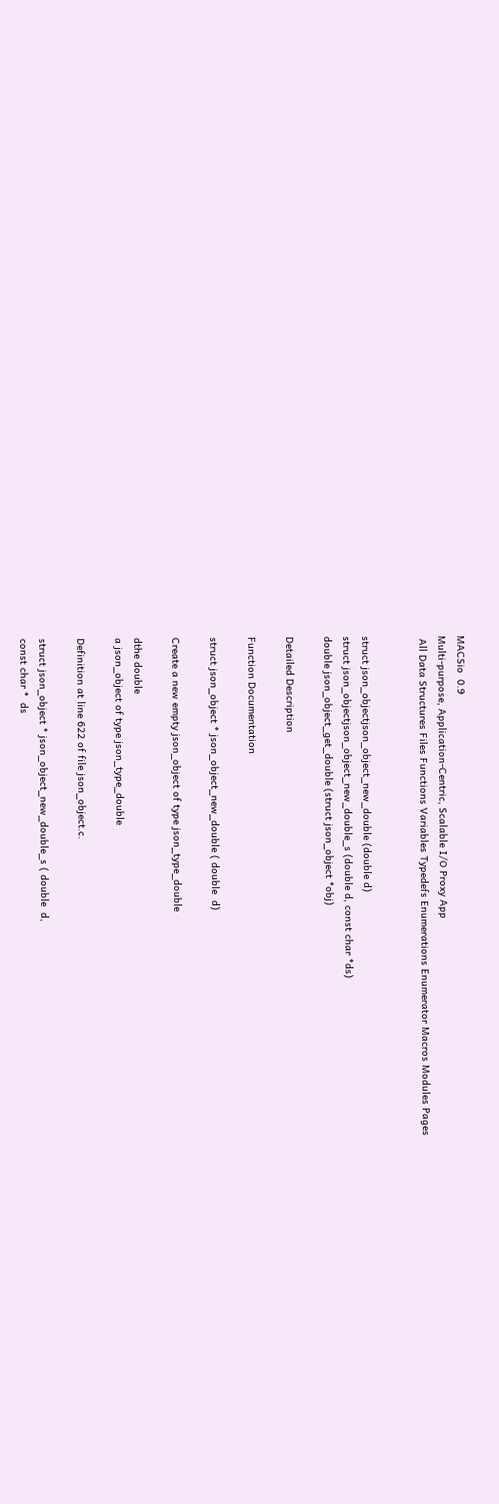MACSio  0.9
Multi-purpose, Application-Centric, Scalable I/O Proxy App
 All Data Structures Files Functions Variables Typedefs Enumerations Enumerator Macros Modules Pages


struct json_objectjson_object_new_double (double d)
struct json_objectjson_object_new_double_s (double d, const char *ds)
double json_object_get_double (struct json_object *obj)

Detailed Description

Function Documentation

struct json_object * json_object_new_double ( double  d)

Create a new empty json_object of type json_type_double

dthe double
a json_object of type json_type_double

Definition at line 622 of file json_object.c.

struct json_object * json_object_new_double_s ( double  d,
const char *  ds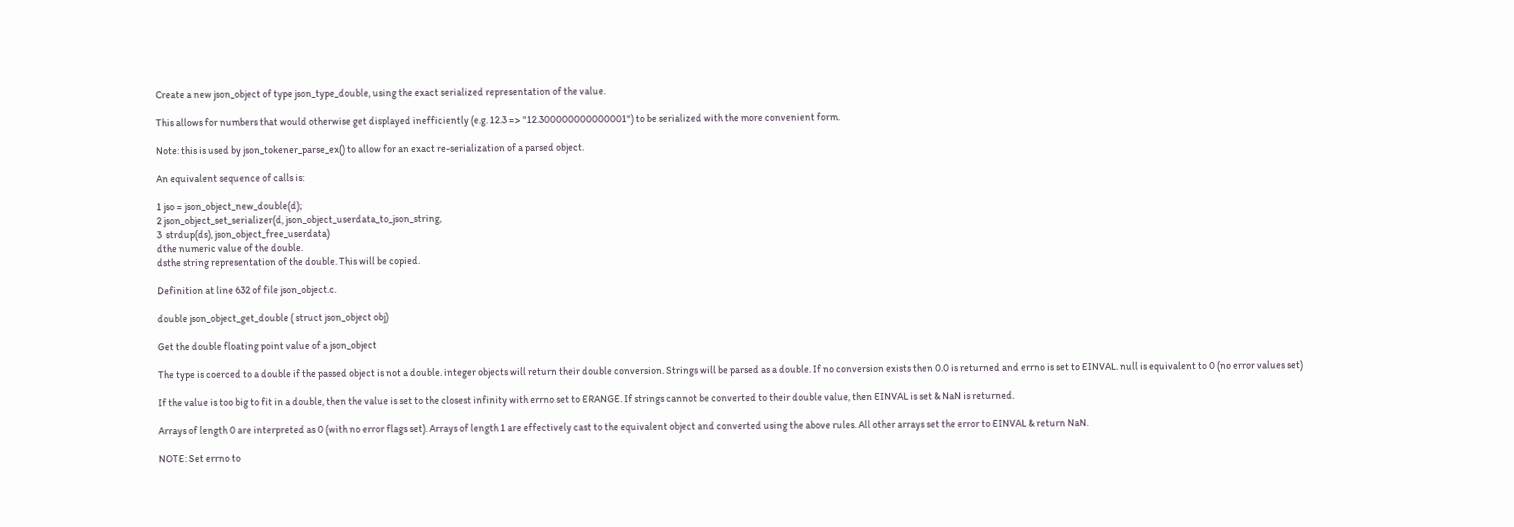Create a new json_object of type json_type_double, using the exact serialized representation of the value.

This allows for numbers that would otherwise get displayed inefficiently (e.g. 12.3 => "12.300000000000001") to be serialized with the more convenient form.

Note: this is used by json_tokener_parse_ex() to allow for an exact re-serialization of a parsed object.

An equivalent sequence of calls is:

1 jso = json_object_new_double(d);
2 json_object_set_serializer(d, json_object_userdata_to_json_string,
3  strdup(ds), json_object_free_userdata)
dthe numeric value of the double.
dsthe string representation of the double. This will be copied.

Definition at line 632 of file json_object.c.

double json_object_get_double ( struct json_object obj)

Get the double floating point value of a json_object

The type is coerced to a double if the passed object is not a double. integer objects will return their double conversion. Strings will be parsed as a double. If no conversion exists then 0.0 is returned and errno is set to EINVAL. null is equivalent to 0 (no error values set)

If the value is too big to fit in a double, then the value is set to the closest infinity with errno set to ERANGE. If strings cannot be converted to their double value, then EINVAL is set & NaN is returned.

Arrays of length 0 are interpreted as 0 (with no error flags set). Arrays of length 1 are effectively cast to the equivalent object and converted using the above rules. All other arrays set the error to EINVAL & return NaN.

NOTE: Set errno to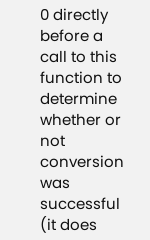0 directly before a call to this function to determine whether or not conversion was successful (it does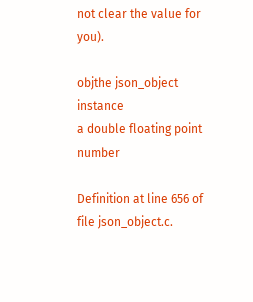not clear the value for you).

objthe json_object instance
a double floating point number

Definition at line 656 of file json_object.c.